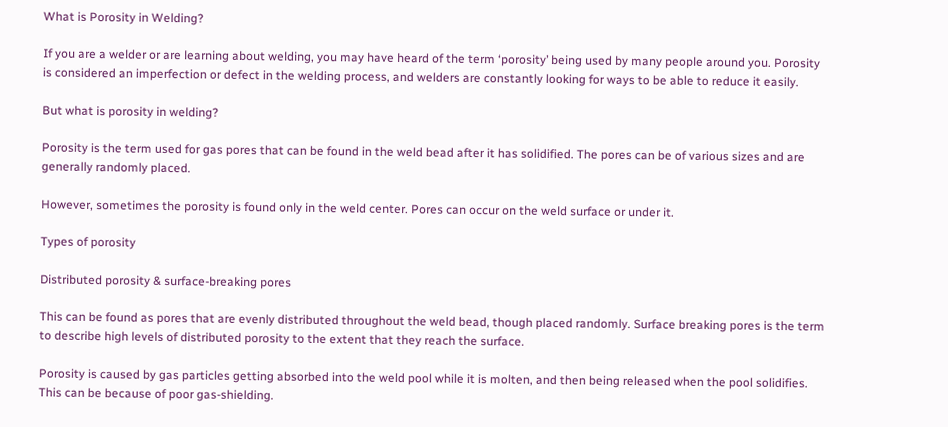What is Porosity in Welding?

If you are a welder or are learning about welding, you may have heard of the term ‘porosity’ being used by many people around you. Porosity is considered an imperfection or defect in the welding process, and welders are constantly looking for ways to be able to reduce it easily.

But what is porosity in welding?

Porosity is the term used for gas pores that can be found in the weld bead after it has solidified. The pores can be of various sizes and are generally randomly placed.

However, sometimes the porosity is found only in the weld center. Pores can occur on the weld surface or under it.

Types of porosity

Distributed porosity & surface-breaking pores

This can be found as pores that are evenly distributed throughout the weld bead, though placed randomly. Surface breaking pores is the term to describe high levels of distributed porosity to the extent that they reach the surface.

Porosity is caused by gas particles getting absorbed into the weld pool while it is molten, and then being released when the pool solidifies. This can be because of poor gas-shielding.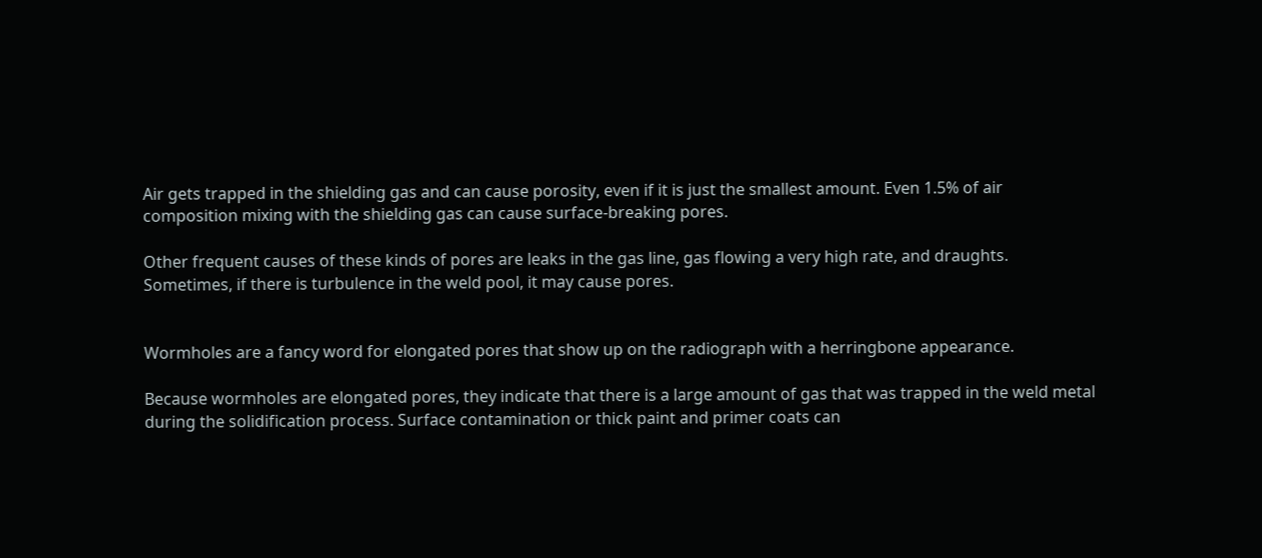Air gets trapped in the shielding gas and can cause porosity, even if it is just the smallest amount. Even 1.5% of air composition mixing with the shielding gas can cause surface-breaking pores.

Other frequent causes of these kinds of pores are leaks in the gas line, gas flowing a very high rate, and draughts. Sometimes, if there is turbulence in the weld pool, it may cause pores.


Wormholes are a fancy word for elongated pores that show up on the radiograph with a herringbone appearance.

Because wormholes are elongated pores, they indicate that there is a large amount of gas that was trapped in the weld metal during the solidification process. Surface contamination or thick paint and primer coats can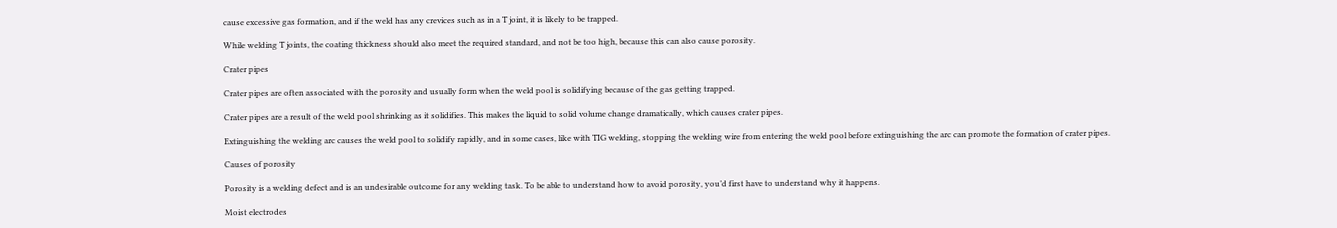cause excessive gas formation, and if the weld has any crevices such as in a T joint, it is likely to be trapped.

While welding T joints, the coating thickness should also meet the required standard, and not be too high, because this can also cause porosity.

Crater pipes

Crater pipes are often associated with the porosity and usually form when the weld pool is solidifying because of the gas getting trapped.

Crater pipes are a result of the weld pool shrinking as it solidifies. This makes the liquid to solid volume change dramatically, which causes crater pipes.

Extinguishing the welding arc causes the weld pool to solidify rapidly, and in some cases, like with TIG welding, stopping the welding wire from entering the weld pool before extinguishing the arc can promote the formation of crater pipes.

Causes of porosity

Porosity is a welding defect and is an undesirable outcome for any welding task. To be able to understand how to avoid porosity, you’d first have to understand why it happens.

Moist electrodes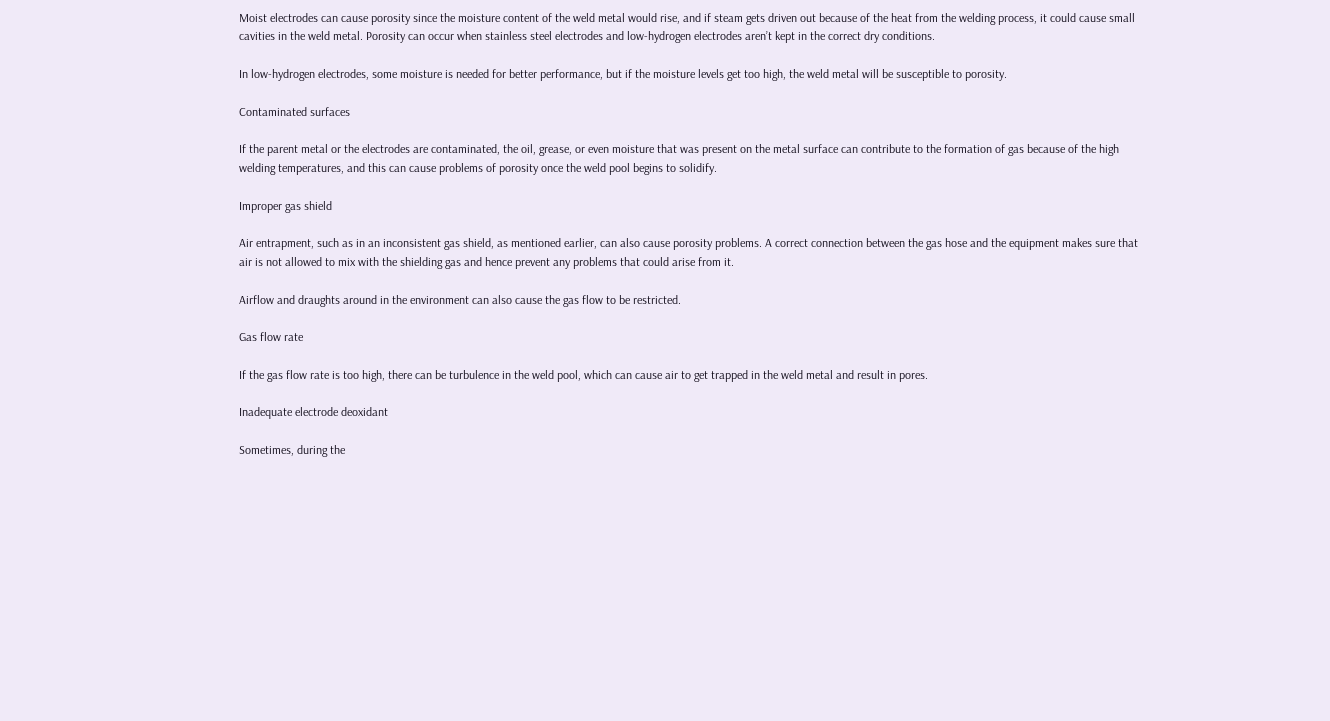Moist electrodes can cause porosity since the moisture content of the weld metal would rise, and if steam gets driven out because of the heat from the welding process, it could cause small cavities in the weld metal. Porosity can occur when stainless steel electrodes and low-hydrogen electrodes aren’t kept in the correct dry conditions.

In low-hydrogen electrodes, some moisture is needed for better performance, but if the moisture levels get too high, the weld metal will be susceptible to porosity.

Contaminated surfaces

If the parent metal or the electrodes are contaminated, the oil, grease, or even moisture that was present on the metal surface can contribute to the formation of gas because of the high welding temperatures, and this can cause problems of porosity once the weld pool begins to solidify.

Improper gas shield

Air entrapment, such as in an inconsistent gas shield, as mentioned earlier, can also cause porosity problems. A correct connection between the gas hose and the equipment makes sure that air is not allowed to mix with the shielding gas and hence prevent any problems that could arise from it.

Airflow and draughts around in the environment can also cause the gas flow to be restricted.

Gas flow rate

If the gas flow rate is too high, there can be turbulence in the weld pool, which can cause air to get trapped in the weld metal and result in pores.

Inadequate electrode deoxidant

Sometimes, during the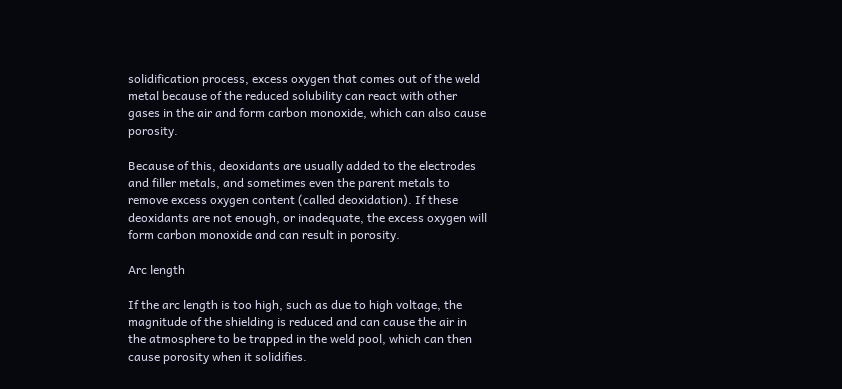solidification process, excess oxygen that comes out of the weld metal because of the reduced solubility can react with other gases in the air and form carbon monoxide, which can also cause porosity.

Because of this, deoxidants are usually added to the electrodes and filler metals, and sometimes even the parent metals to remove excess oxygen content (called deoxidation). If these deoxidants are not enough, or inadequate, the excess oxygen will form carbon monoxide and can result in porosity.

Arc length

If the arc length is too high, such as due to high voltage, the magnitude of the shielding is reduced and can cause the air in the atmosphere to be trapped in the weld pool, which can then cause porosity when it solidifies.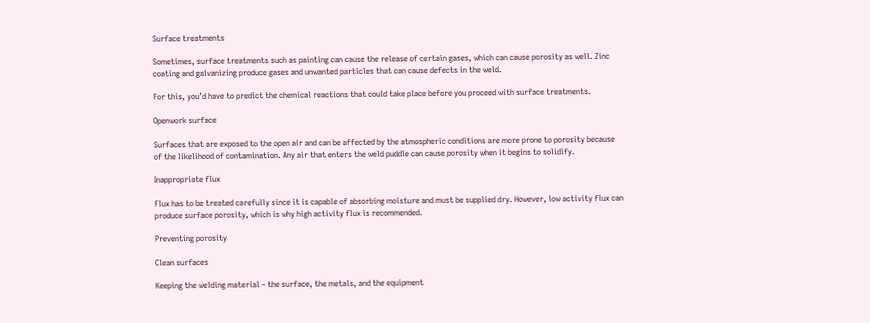Surface treatments

Sometimes, surface treatments such as painting can cause the release of certain gases, which can cause porosity as well. Zinc coating and galvanizing produce gases and unwanted particles that can cause defects in the weld.

For this, you’d have to predict the chemical reactions that could take place before you proceed with surface treatments.

Openwork surface

Surfaces that are exposed to the open air and can be affected by the atmospheric conditions are more prone to porosity because of the likelihood of contamination. Any air that enters the weld puddle can cause porosity when it begins to solidify.

Inappropriate flux

Flux has to be treated carefully since it is capable of absorbing moisture and must be supplied dry. However, low activity flux can produce surface porosity, which is why high activity flux is recommended.

Preventing porosity

Clean surfaces

Keeping the welding material – the surface, the metals, and the equipment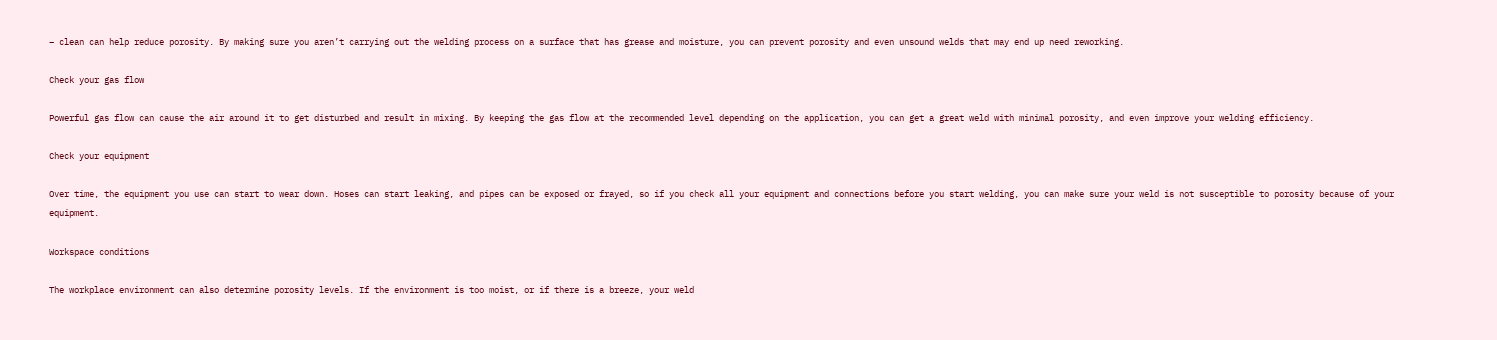– clean can help reduce porosity. By making sure you aren’t carrying out the welding process on a surface that has grease and moisture, you can prevent porosity and even unsound welds that may end up need reworking.

Check your gas flow

Powerful gas flow can cause the air around it to get disturbed and result in mixing. By keeping the gas flow at the recommended level depending on the application, you can get a great weld with minimal porosity, and even improve your welding efficiency.

Check your equipment

Over time, the equipment you use can start to wear down. Hoses can start leaking, and pipes can be exposed or frayed, so if you check all your equipment and connections before you start welding, you can make sure your weld is not susceptible to porosity because of your equipment.

Workspace conditions

The workplace environment can also determine porosity levels. If the environment is too moist, or if there is a breeze, your weld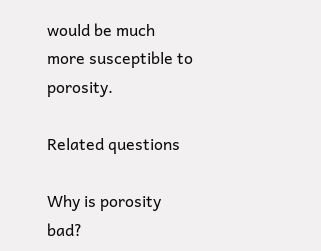would be much more susceptible to porosity.

Related questions

Why is porosity bad?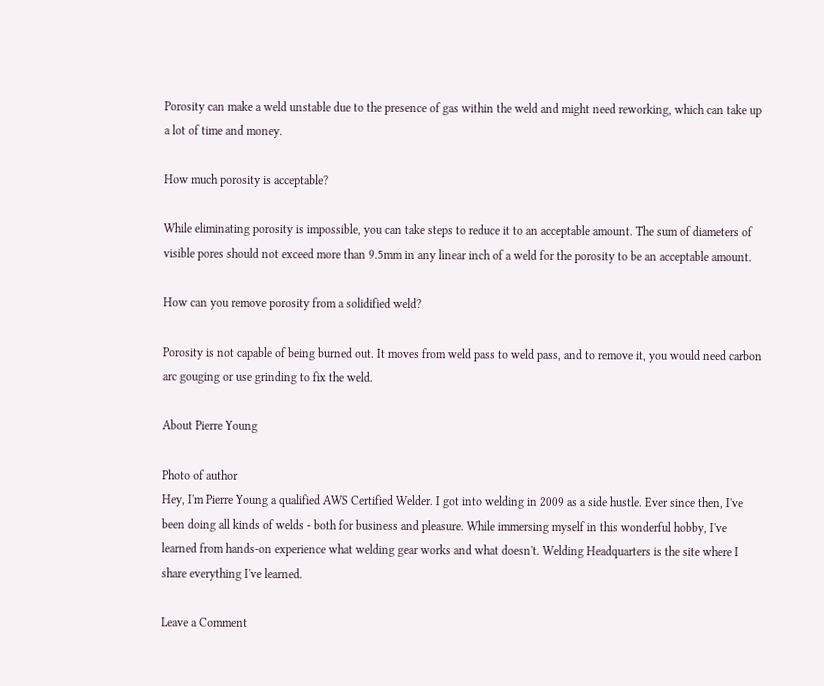Porosity can make a weld unstable due to the presence of gas within the weld and might need reworking, which can take up a lot of time and money.

How much porosity is acceptable?

While eliminating porosity is impossible, you can take steps to reduce it to an acceptable amount. The sum of diameters of visible pores should not exceed more than 9.5mm in any linear inch of a weld for the porosity to be an acceptable amount.

How can you remove porosity from a solidified weld?

Porosity is not capable of being burned out. It moves from weld pass to weld pass, and to remove it, you would need carbon arc gouging or use grinding to fix the weld.

About Pierre Young

Photo of author
Hey, I'm Pierre Young a qualified AWS Certified Welder. I got into welding in 2009 as a side hustle. Ever since then, I've been doing all kinds of welds - both for business and pleasure. While immersing myself in this wonderful hobby, I've learned from hands-on experience what welding gear works and what doesn't. Welding Headquarters is the site where I share everything I've learned.

Leave a Comment